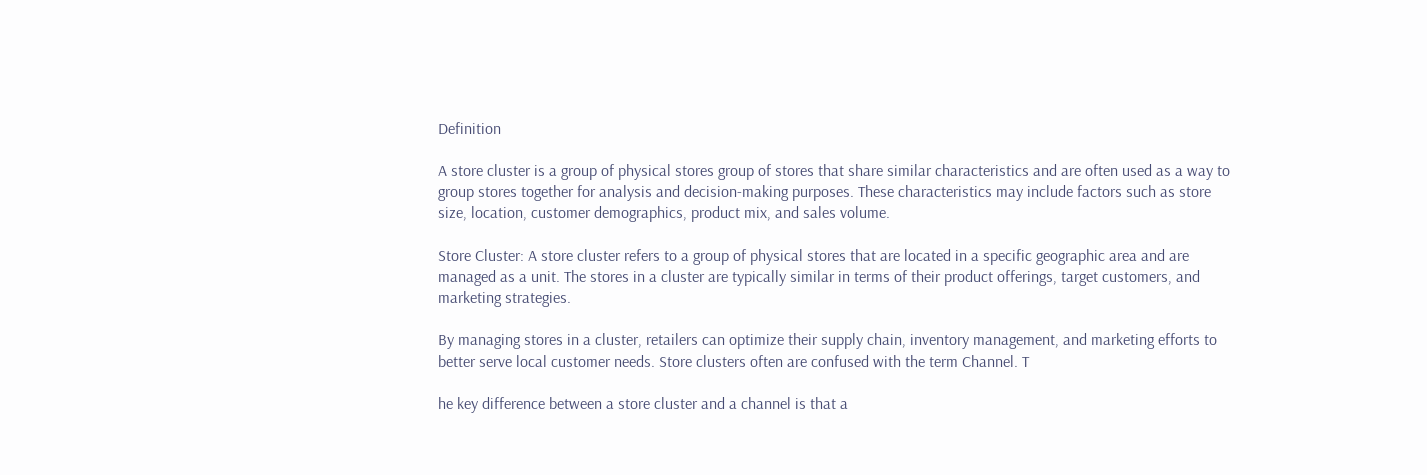Definition

A store cluster is a group of physical stores group of stores that share similar characteristics and are often used as a way to group stores together for analysis and decision-making purposes. These characteristics may include factors such as store size, location, customer demographics, product mix, and sales volume.

Store Cluster: A store cluster refers to a group of physical stores that are located in a specific geographic area and are managed as a unit. The stores in a cluster are typically similar in terms of their product offerings, target customers, and marketing strategies.

By managing stores in a cluster, retailers can optimize their supply chain, inventory management, and marketing efforts to better serve local customer needs. Store clusters often are confused with the term Channel. T

he key difference between a store cluster and a channel is that a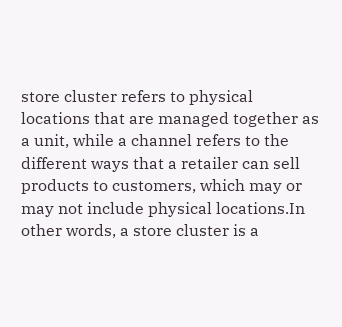store cluster refers to physical locations that are managed together as a unit, while a channel refers to the different ways that a retailer can sell products to customers, which may or may not include physical locations.In other words, a store cluster is a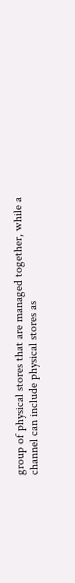group of physical stores that are managed together, while a channel can include physical stores as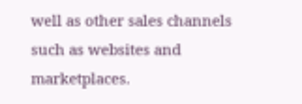well as other sales channels such as websites and marketplaces.